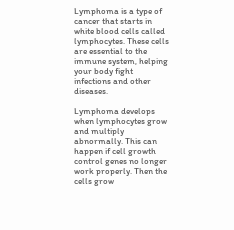Lymphoma is a type of cancer that starts in white blood cells called lymphocytes. These cells are essential to the immune system, helping your body fight infections and other diseases.

Lymphoma develops when lymphocytes grow and multiply abnormally. This can happen if cell growth control genes no longer work properly. Then the cells grow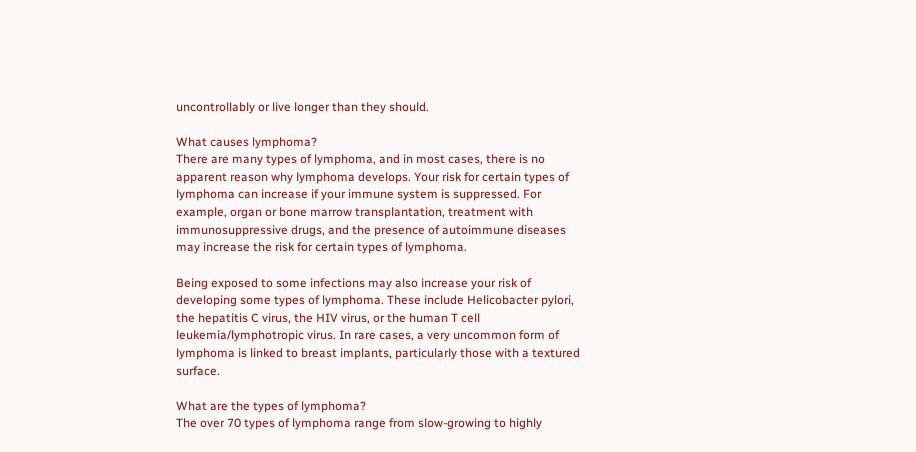uncontrollably or live longer than they should.

What causes lymphoma?
There are many types of lymphoma, and in most cases, there is no apparent reason why lymphoma develops. Your risk for certain types of lymphoma can increase if your immune system is suppressed. For example, organ or bone marrow transplantation, treatment with immunosuppressive drugs, and the presence of autoimmune diseases may increase the risk for certain types of lymphoma.

Being exposed to some infections may also increase your risk of developing some types of lymphoma. These include Helicobacter pylori, the hepatitis C virus, the HIV virus, or the human T cell leukemia/lymphotropic virus. In rare cases, a very uncommon form of lymphoma is linked to breast implants, particularly those with a textured surface.

What are the types of lymphoma?
The over 70 types of lymphoma range from slow-growing to highly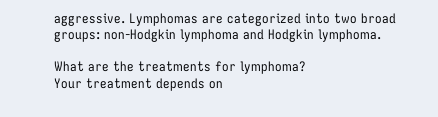aggressive. Lymphomas are categorized into two broad groups: non-Hodgkin lymphoma and Hodgkin lymphoma.

What are the treatments for lymphoma?
Your treatment depends on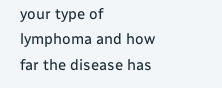your type of lymphoma and how far the disease has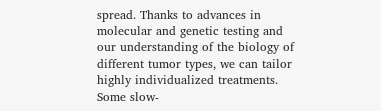spread. Thanks to advances in molecular and genetic testing and our understanding of the biology of different tumor types, we can tailor highly individualized treatments. Some slow-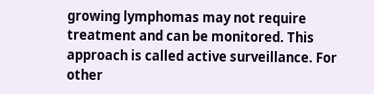growing lymphomas may not require treatment and can be monitored. This approach is called active surveillance. For other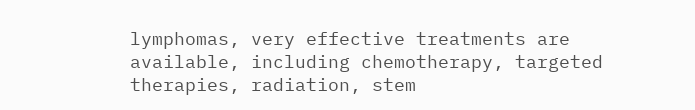lymphomas, very effective treatments are available, including chemotherapy, targeted therapies, radiation, stem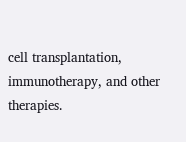cell transplantation, immunotherapy, and other therapies.